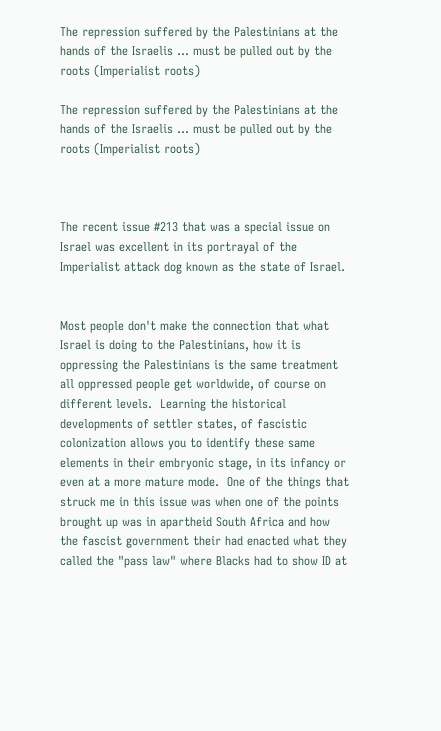The repression suffered by the Palestinians at the hands of the Israelis … must be pulled out by the roots (Imperialist roots)

The repression suffered by the Palestinians at the hands of the Israelis … must be pulled out by the roots (Imperialist roots)



The recent issue #213 that was a special issue on Israel was excellent in its portrayal of the Imperialist attack dog known as the state of Israel.


Most people don't make the connection that what Israel is doing to the Palestinians, how it is oppressing the Palestinians is the same treatment all oppressed people get worldwide, of course on different levels.  Learning the historical developments of settler states, of fascistic colonization allows you to identify these same elements in their embryonic stage, in its infancy or even at a more mature mode.  One of the things that struck me in this issue was when one of the points brought up was in apartheid South Africa and how the fascist government their had enacted what they called the "pass law" where Blacks had to show ID at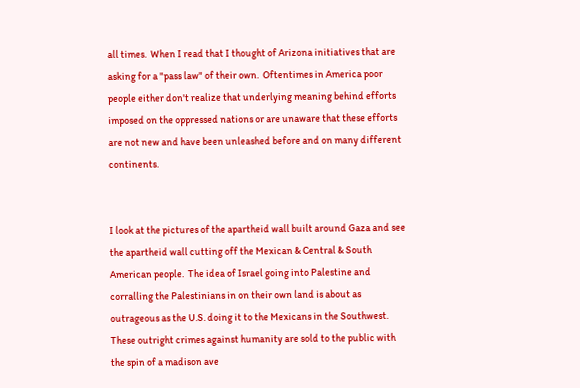all times.  When I read that I thought of Arizona initiatives that are asking for a "pass law" of their own.  Oftentimes in America poor people either don't realize that underlying meaning behind efforts imposed on the oppressed nations or are unaware that these efforts are not new and have been unleashed before and on many different continents.


I look at the pictures of the apartheid wall built around Gaza and see the apartheid wall cutting off the Mexican & Central & South American people.  The idea of Israel going into Palestine and corralling the Palestinians in on their own land is about as outrageous as the U.S. doing it to the Mexicans in the Southwest.  These outright crimes against humanity are sold to the public with the spin of a madison ave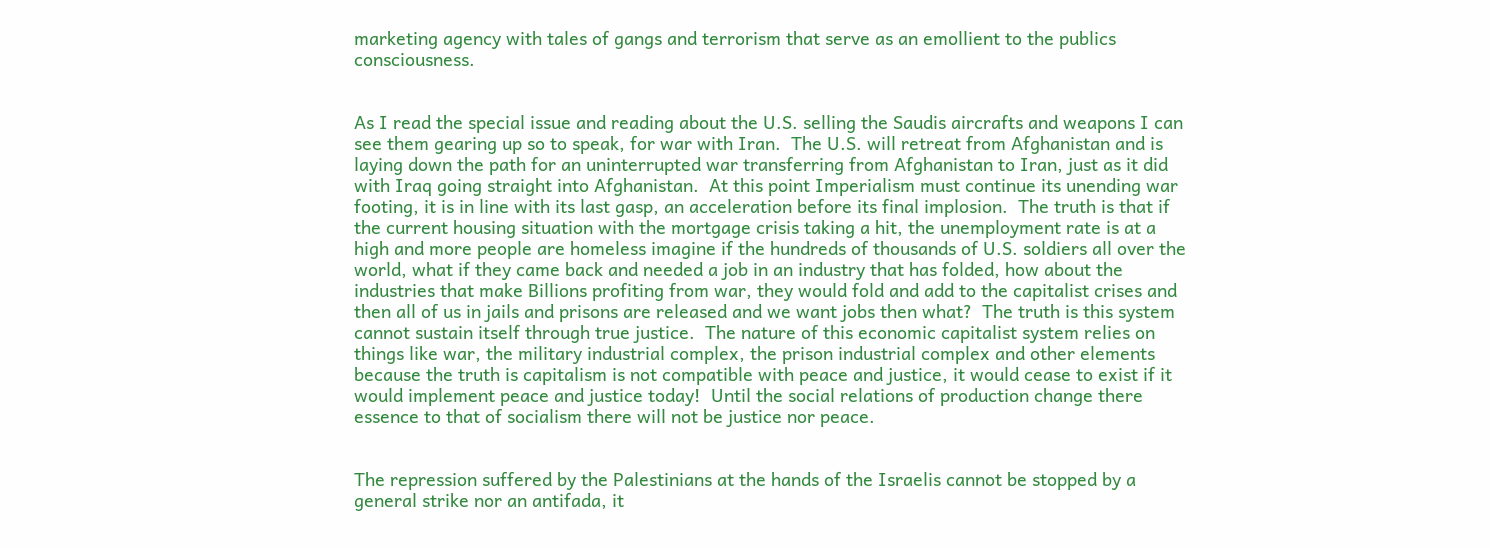marketing agency with tales of gangs and terrorism that serve as an emollient to the publics consciousness.


As I read the special issue and reading about the U.S. selling the Saudis aircrafts and weapons I can see them gearing up so to speak, for war with Iran.  The U.S. will retreat from Afghanistan and is laying down the path for an uninterrupted war transferring from Afghanistan to Iran, just as it did with Iraq going straight into Afghanistan.  At this point Imperialism must continue its unending war footing, it is in line with its last gasp, an acceleration before its final implosion.  The truth is that if the current housing situation with the mortgage crisis taking a hit, the unemployment rate is at a high and more people are homeless imagine if the hundreds of thousands of U.S. soldiers all over the world, what if they came back and needed a job in an industry that has folded, how about the industries that make Billions profiting from war, they would fold and add to the capitalist crises and then all of us in jails and prisons are released and we want jobs then what?  The truth is this system cannot sustain itself through true justice.  The nature of this economic capitalist system relies on things like war, the military industrial complex, the prison industrial complex and other elements because the truth is capitalism is not compatible with peace and justice, it would cease to exist if it would implement peace and justice today!  Until the social relations of production change there essence to that of socialism there will not be justice nor peace.


The repression suffered by the Palestinians at the hands of the Israelis cannot be stopped by a general strike nor an antifada, it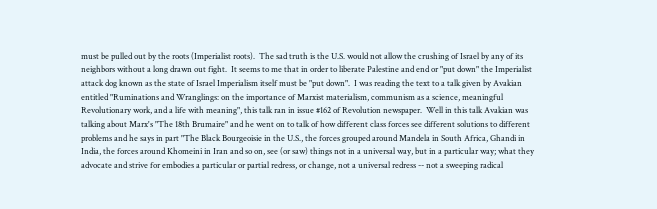must be pulled out by the roots (Imperialist roots).  The sad truth is the U.S. would not allow the crushing of Israel by any of its neighbors without a long drawn out fight.  It seems to me that in order to liberate Palestine and end or "put down" the Imperialist attack dog known as the state of Israel Imperialism itself must be "put down".  I was reading the text to a talk given by Avakian entitled "Ruminations and Wranglings: on the importance of Marxist materialism, communism as a science, meaningful Revolutionary work, and a life with meaning", this talk ran in issue #162 of Revolution newspaper.  Well in this talk Avakian was talking about Marx's "The 18th Brumaire" and he went on to talk of how different class forces see different solutions to different problems and he says in part "The Black Bourgeoisie in the U.S., the forces grouped around Mandela in South Africa, Ghandi in India, the forces around Khomeini in Iran and so on, see (or saw) things not in a universal way, but in a particular way; what they advocate and strive for embodies a particular or partial redress, or change, not a universal redress -- not a sweeping radical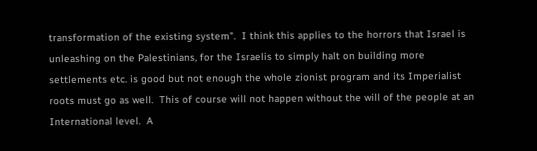transformation of the existing system".  I think this applies to the horrors that Israel is unleashing on the Palestinians, for the Israelis to simply halt on building more settlements etc. is good but not enough the whole zionist program and its Imperialist roots must go as well.  This of course will not happen without the will of the people at an International level.  A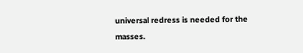universal redress is needed for the masses.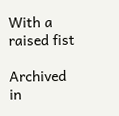With a raised fist

Archived in